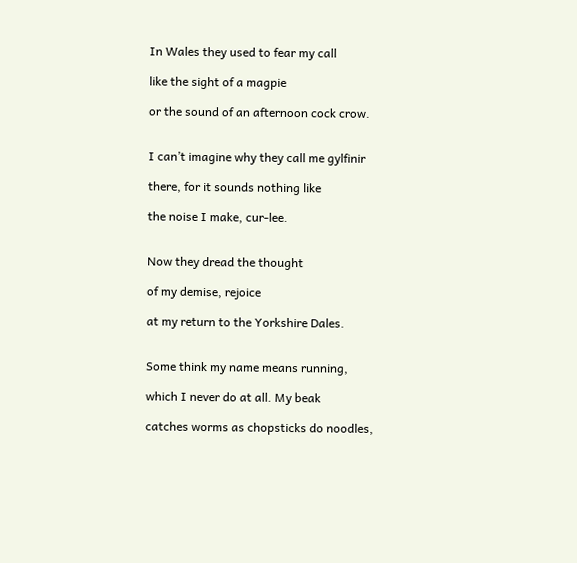In Wales they used to fear my call

like the sight of a magpie

or the sound of an afternoon cock crow.


I can’t imagine why they call me gylfinir

there, for it sounds nothing like

the noise I make, cur-lee.


Now they dread the thought

of my demise, rejoice

at my return to the Yorkshire Dales.


Some think my name means running,

which I never do at all. My beak

catches worms as chopsticks do noodles,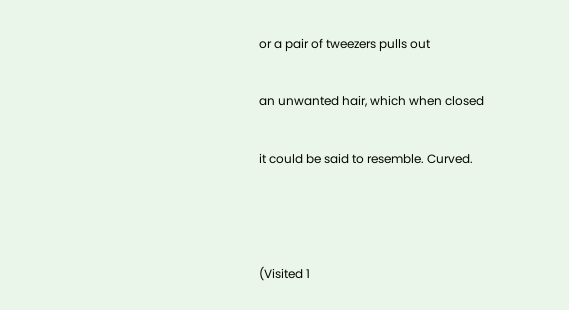or a pair of tweezers pulls out

an unwanted hair, which when closed

it could be said to resemble. Curved.



(Visited 1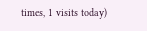times, 1 visits today)